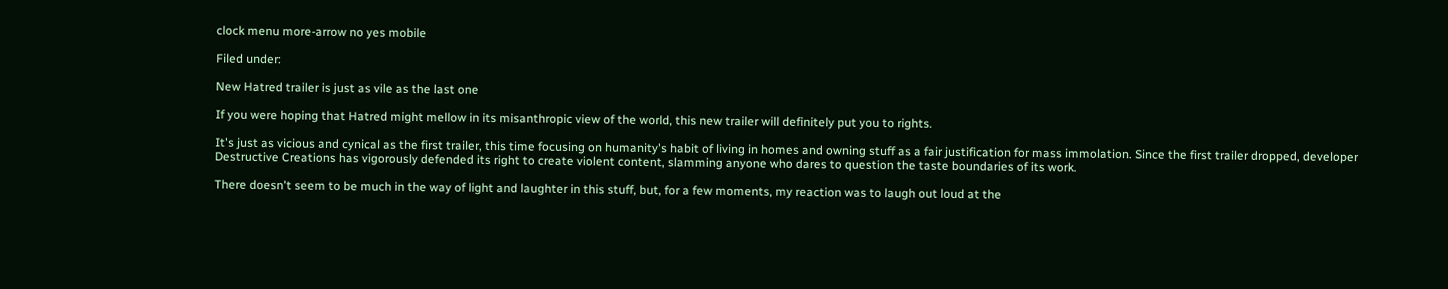clock menu more-arrow no yes mobile

Filed under:

New Hatred trailer is just as vile as the last one

If you were hoping that Hatred might mellow in its misanthropic view of the world, this new trailer will definitely put you to rights.

It's just as vicious and cynical as the first trailer, this time focusing on humanity's habit of living in homes and owning stuff as a fair justification for mass immolation. Since the first trailer dropped, developer Destructive Creations has vigorously defended its right to create violent content, slamming anyone who dares to question the taste boundaries of its work.

There doesn't seem to be much in the way of light and laughter in this stuff, but, for a few moments, my reaction was to laugh out loud at the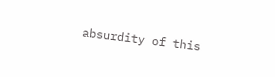absurdity of this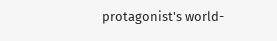protagonist's world-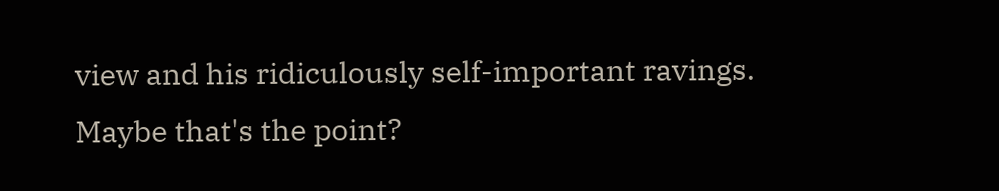view and his ridiculously self-important ravings. Maybe that's the point?